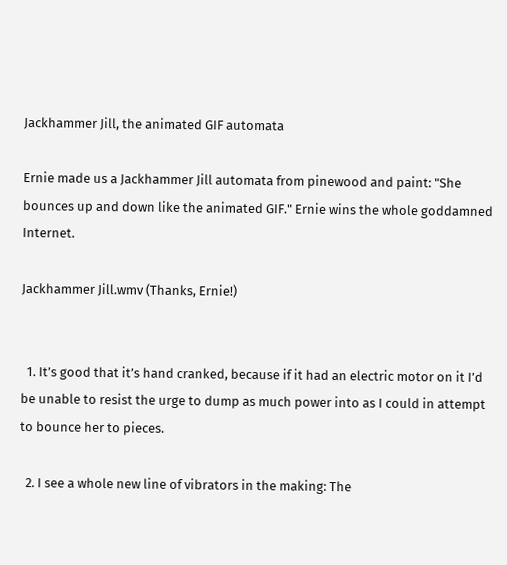Jackhammer Jill, the animated GIF automata

Ernie made us a Jackhammer Jill automata from pinewood and paint: "She bounces up and down like the animated GIF." Ernie wins the whole goddamned Internet.

Jackhammer Jill.wmv (Thanks, Ernie!)


  1. It’s good that it’s hand cranked, because if it had an electric motor on it I’d be unable to resist the urge to dump as much power into as I could in attempt to bounce her to pieces.

  2. I see a whole new line of vibrators in the making: The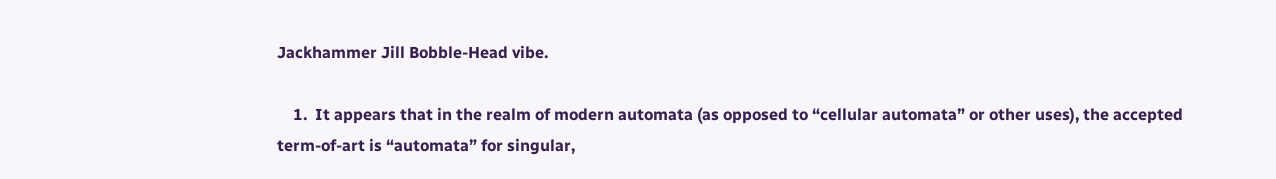Jackhammer Jill Bobble-Head vibe.

    1.  It appears that in the realm of modern automata (as opposed to “cellular automata” or other uses), the accepted term-of-art is “automata” for singular,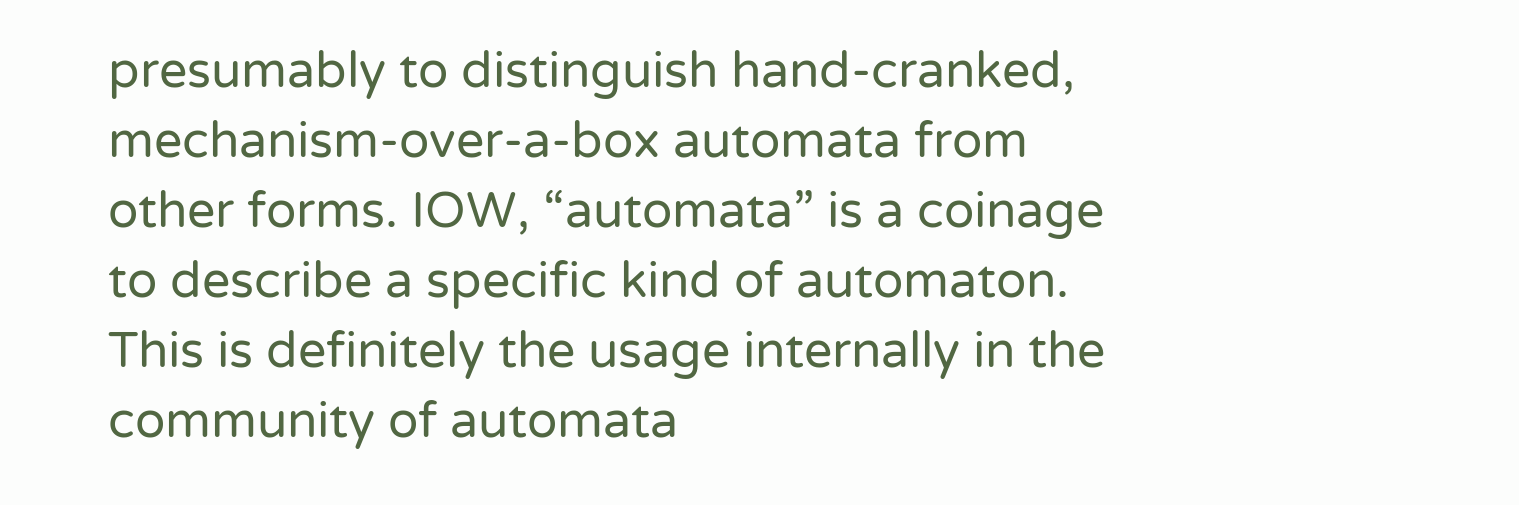presumably to distinguish hand-cranked, mechanism-over-a-box automata from other forms. IOW, “automata” is a coinage to describe a specific kind of automaton. This is definitely the usage internally in the community of automata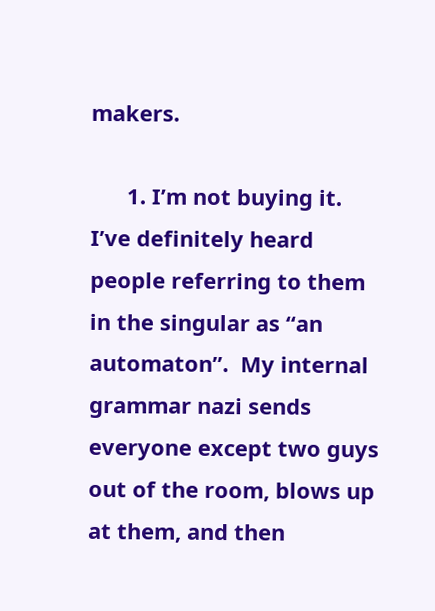makers.

      1. I’m not buying it.  I’ve definitely heard people referring to them in the singular as “an automaton”.  My internal grammar nazi sends everyone except two guys out of the room, blows up at them, and then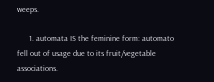weeps.

      1. automata IS the feminine form: automato fell out of usage due to its fruit/vegetable associations.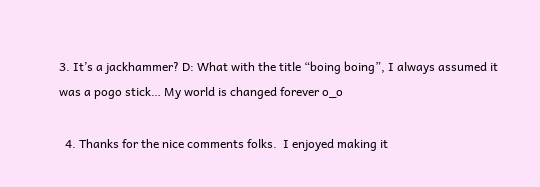3. It’s a jackhammer? D: What with the title “boing boing”, I always assumed it was a pogo stick… My world is changed forever o_o

  4. Thanks for the nice comments folks.  I enjoyed making it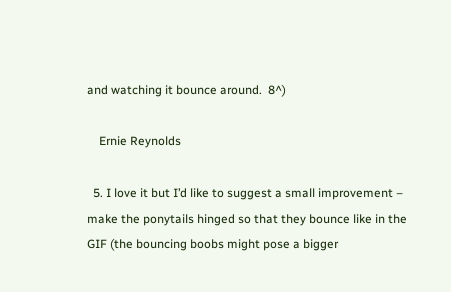and watching it bounce around.  8^)

    Ernie Reynolds

  5. I love it but I’d like to suggest a small improvement – make the ponytails hinged so that they bounce like in the GIF (the bouncing boobs might pose a bigger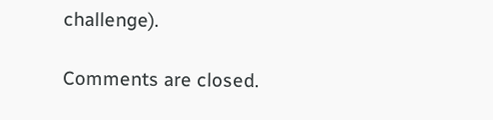challenge).

Comments are closed.